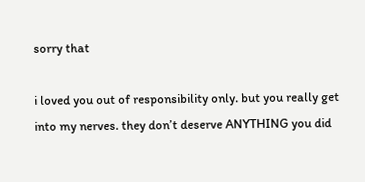sorry that

i loved you out of responsibility only. but you really get into my nerves. they don’t deserve ANYTHING you did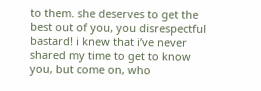to them. she deserves to get the best out of you, you disrespectful bastard! i knew that i’ve never shared my time to get to know you, but come on, who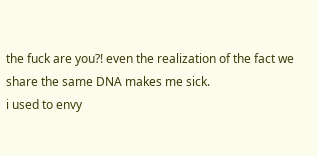the fuck are you?! even the realization of the fact we share the same DNA makes me sick.
i used to envy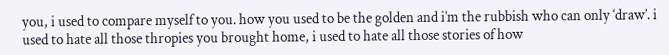you, i used to compare myself to you. how you used to be the golden and i’m the rubbish who can only ‘draw’. i used to hate all those thropies you brought home, i used to hate all those stories of how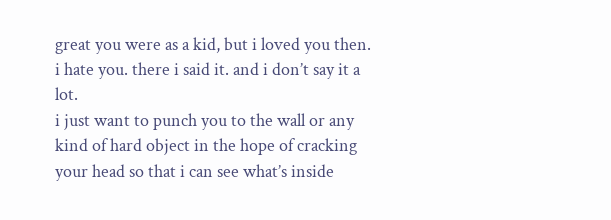great you were as a kid, but i loved you then.
i hate you. there i said it. and i don’t say it a lot.
i just want to punch you to the wall or any kind of hard object in the hope of cracking your head so that i can see what’s inside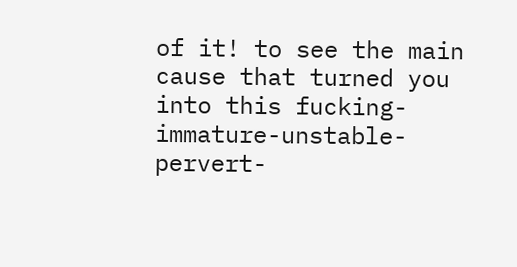of it! to see the main cause that turned you into this fucking-immature-unstable-pervert-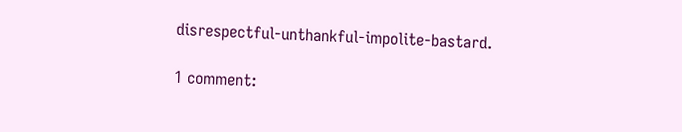disrespectful-unthankful-impolite-bastard.

1 comment: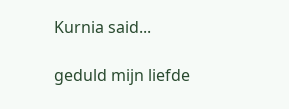Kurnia said...

geduld mijn liefde